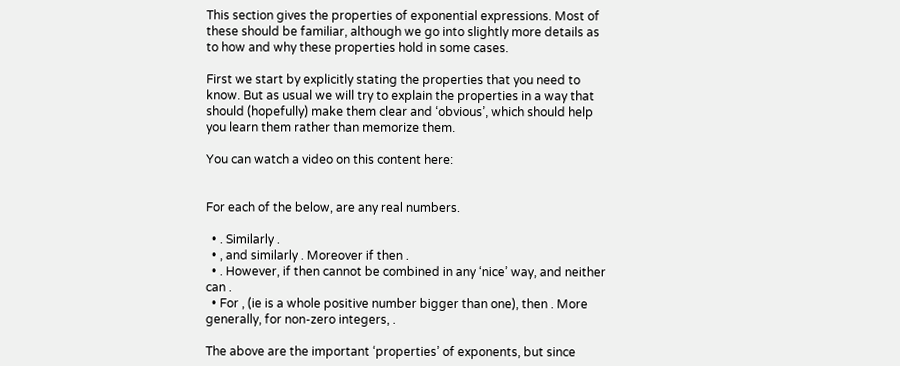This section gives the properties of exponential expressions. Most of these should be familiar, although we go into slightly more details as to how and why these properties hold in some cases.

First we start by explicitly stating the properties that you need to know. But as usual we will try to explain the properties in a way that should (hopefully) make them clear and ‘obvious’, which should help you learn them rather than memorize them.

You can watch a video on this content here:


For each of the below, are any real numbers.

  • . Similarly .
  • , and similarly . Moreover if then .
  • . However, if then cannot be combined in any ‘nice’ way, and neither can .
  • For , (ie is a whole positive number bigger than one), then . More generally, for non-zero integers, .

The above are the important ‘properties’ of exponents, but since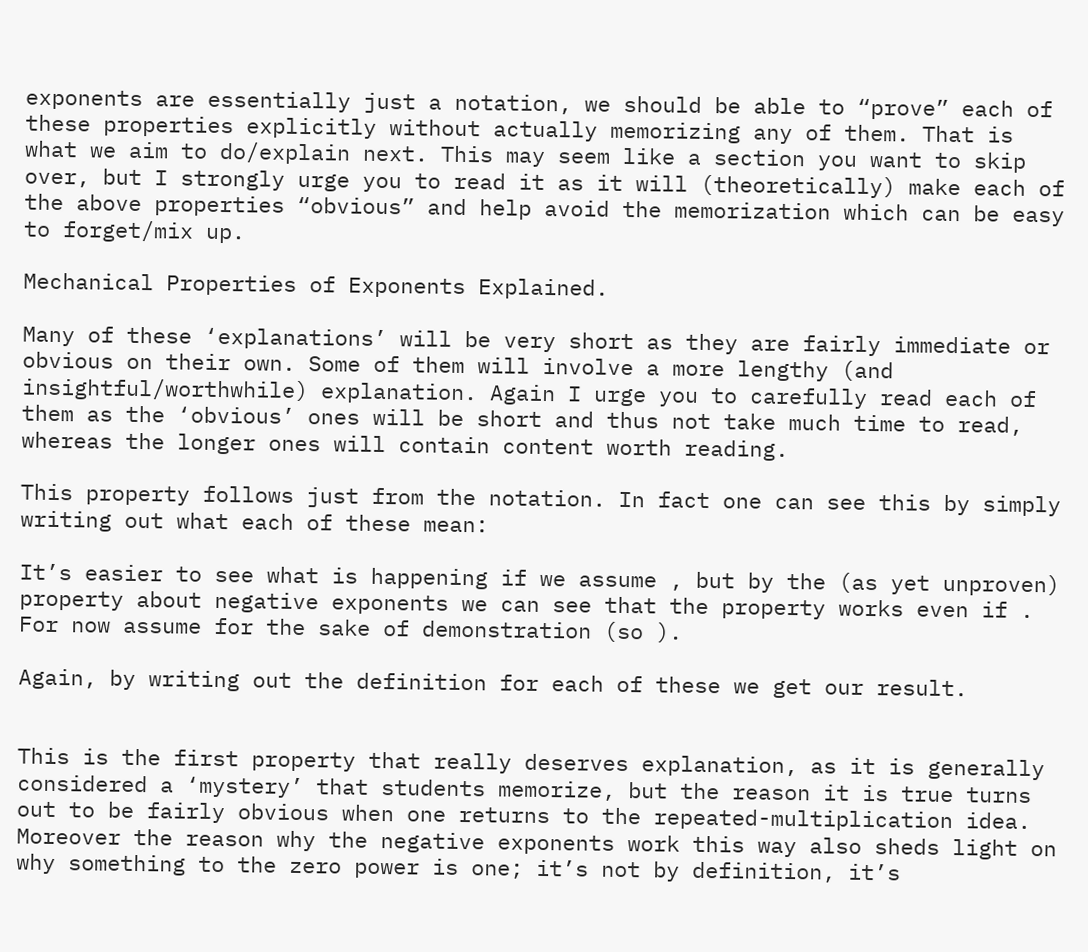exponents are essentially just a notation, we should be able to “prove” each of these properties explicitly without actually memorizing any of them. That is what we aim to do/explain next. This may seem like a section you want to skip over, but I strongly urge you to read it as it will (theoretically) make each of the above properties “obvious” and help avoid the memorization which can be easy to forget/mix up.

Mechanical Properties of Exponents Explained.

Many of these ‘explanations’ will be very short as they are fairly immediate or obvious on their own. Some of them will involve a more lengthy (and insightful/worthwhile) explanation. Again I urge you to carefully read each of them as the ‘obvious’ ones will be short and thus not take much time to read, whereas the longer ones will contain content worth reading.

This property follows just from the notation. In fact one can see this by simply writing out what each of these mean:

It’s easier to see what is happening if we assume , but by the (as yet unproven) property about negative exponents we can see that the property works even if . For now assume for the sake of demonstration (so ).

Again, by writing out the definition for each of these we get our result.


This is the first property that really deserves explanation, as it is generally considered a ‘mystery’ that students memorize, but the reason it is true turns out to be fairly obvious when one returns to the repeated-multiplication idea. Moreover the reason why the negative exponents work this way also sheds light on why something to the zero power is one; it’s not by definition, it’s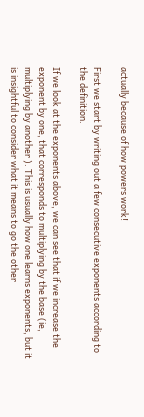actually because of how powers work!

First we start by writing out a few consecutive exponents according to the definition.

If we look at the exponents above, we can see that if we increase the exponent by one, that corresponds to multiplying by the base (ie, multiplying by another ). This is usually how one learns exponents, but it is insightful to consider what it means to go the other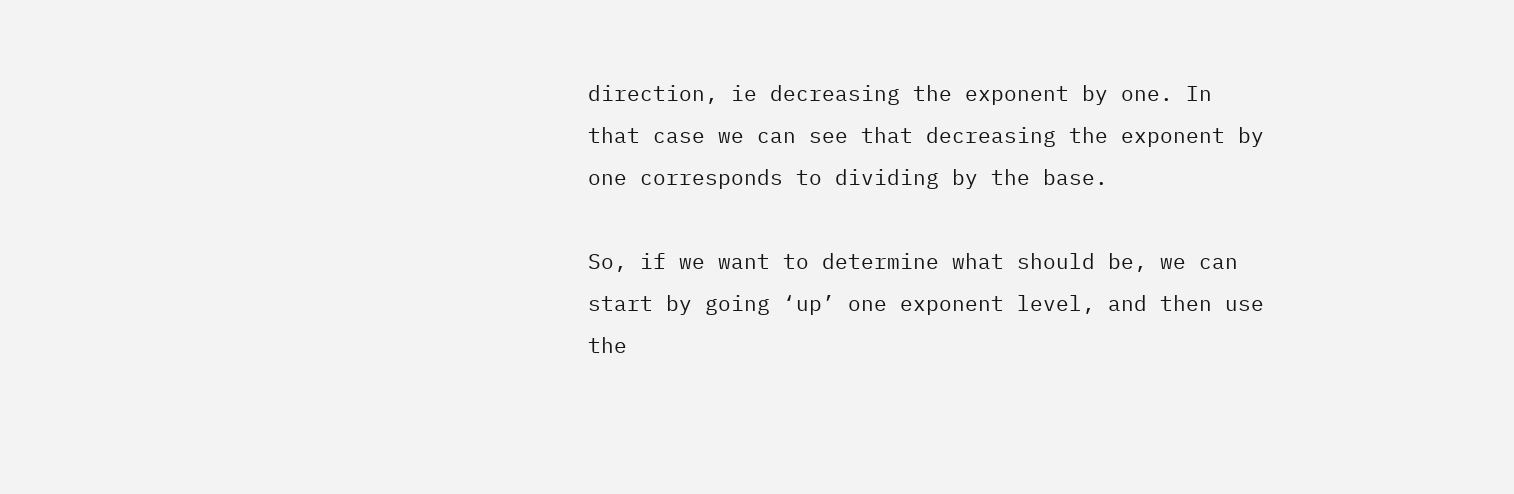direction, ie decreasing the exponent by one. In that case we can see that decreasing the exponent by one corresponds to dividing by the base.

So, if we want to determine what should be, we can start by going ‘up’ one exponent level, and then use the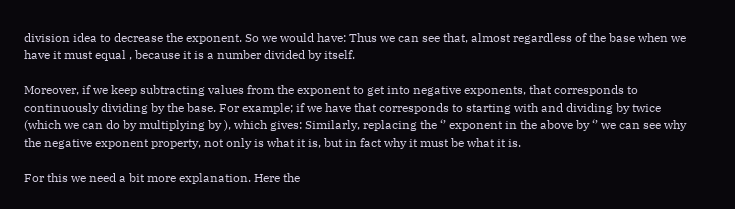division idea to decrease the exponent. So we would have: Thus we can see that, almost regardless of the base when we have it must equal , because it is a number divided by itself.

Moreover, if we keep subtracting values from the exponent to get into negative exponents, that corresponds to continuously dividing by the base. For example; if we have that corresponds to starting with and dividing by twice (which we can do by multiplying by ), which gives: Similarly, replacing the ‘’ exponent in the above by ‘’ we can see why the negative exponent property, not only is what it is, but in fact why it must be what it is.

For this we need a bit more explanation. Here the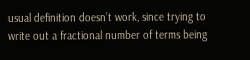usual definition doesn’t work, since trying to write out a fractional number of terms being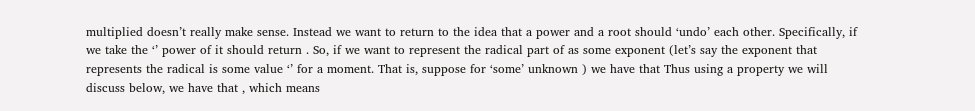multiplied doesn’t really make sense. Instead we want to return to the idea that a power and a root should ‘undo’ each other. Specifically, if we take the ‘’ power of it should return . So, if we want to represent the radical part of as some exponent (let’s say the exponent that represents the radical is some value ‘’ for a moment. That is, suppose for ‘some’ unknown ) we have that Thus using a property we will discuss below, we have that , which means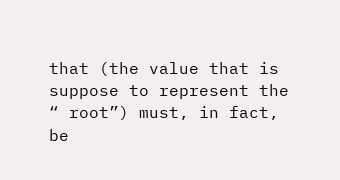that (the value that is suppose to represent the “ root”) must, in fact, be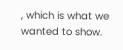, which is what we wanted to show.